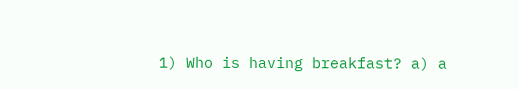1) Who is having breakfast? a) a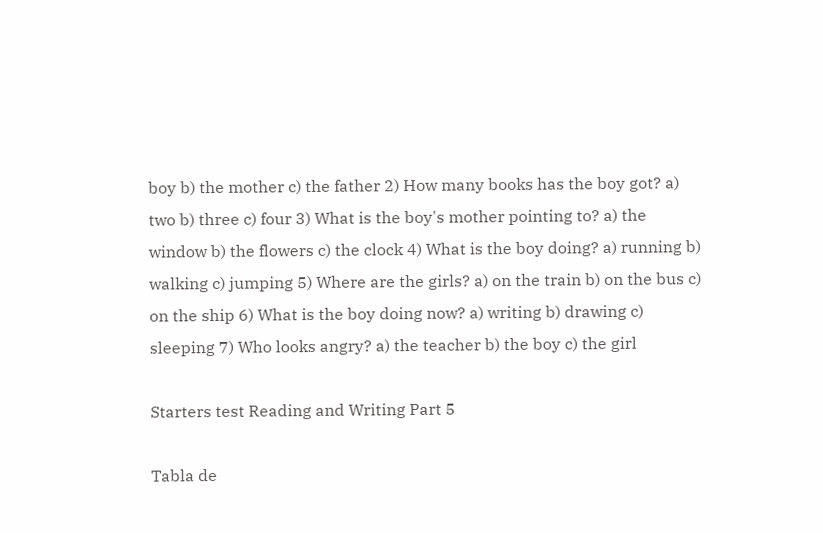boy b) the mother c) the father 2) How many books has the boy got? a) two b) three c) four 3) What is the boy's mother pointing to? a) the window b) the flowers c) the clock 4) What is the boy doing? a) running b) walking c) jumping 5) Where are the girls? a) on the train b) on the bus c) on the ship 6) What is the boy doing now? a) writing b) drawing c) sleeping 7) Who looks angry? a) the teacher b) the boy c) the girl

Starters test Reading and Writing Part 5

Tabla de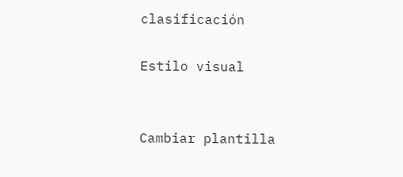clasificación

Estilo visual


Cambiar plantilla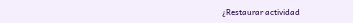¿Restaurar actividad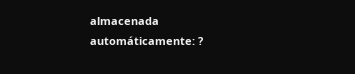almacenada automáticamente: ?